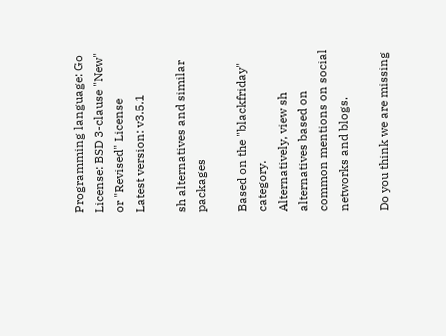Programming language: Go
License: BSD 3-clause "New" or "Revised" License
Latest version: v3.5.1

sh alternatives and similar packages

Based on the "blackfriday" category.
Alternatively, view sh alternatives based on common mentions on social networks and blogs.

Do you think we are missing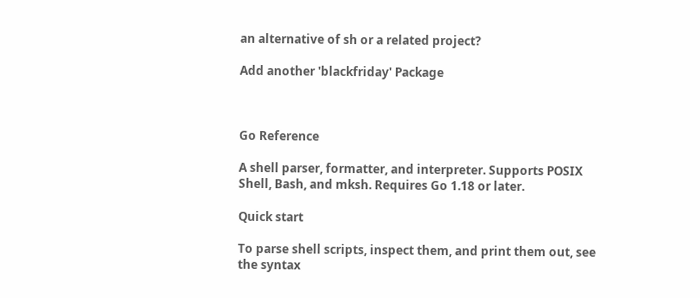an alternative of sh or a related project?

Add another 'blackfriday' Package



Go Reference

A shell parser, formatter, and interpreter. Supports POSIX Shell, Bash, and mksh. Requires Go 1.18 or later.

Quick start

To parse shell scripts, inspect them, and print them out, see the syntax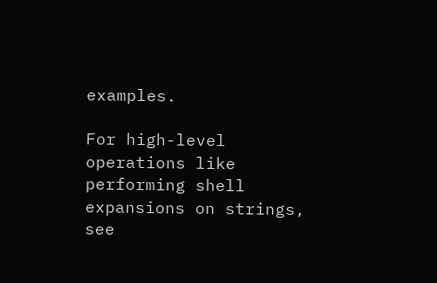examples.

For high-level operations like performing shell expansions on strings, see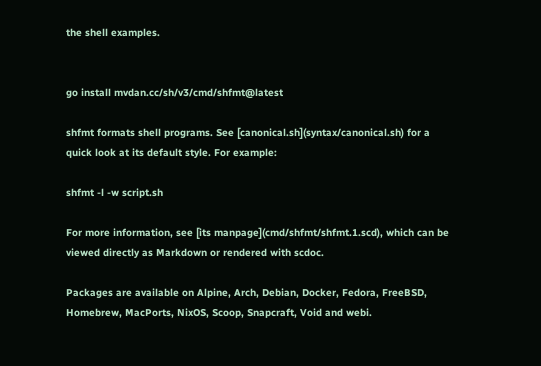the shell examples.


go install mvdan.cc/sh/v3/cmd/shfmt@latest

shfmt formats shell programs. See [canonical.sh](syntax/canonical.sh) for a quick look at its default style. For example:

shfmt -l -w script.sh

For more information, see [its manpage](cmd/shfmt/shfmt.1.scd), which can be viewed directly as Markdown or rendered with scdoc.

Packages are available on Alpine, Arch, Debian, Docker, Fedora, FreeBSD, Homebrew, MacPorts, NixOS, Scoop, Snapcraft, Void and webi.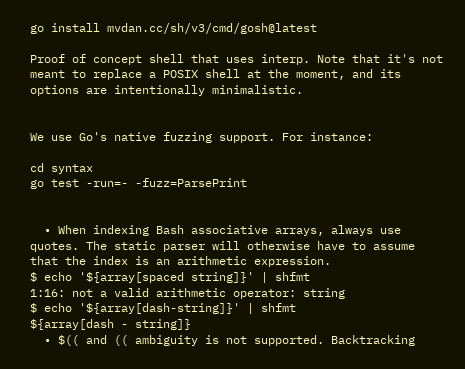go install mvdan.cc/sh/v3/cmd/gosh@latest

Proof of concept shell that uses interp. Note that it's not meant to replace a POSIX shell at the moment, and its options are intentionally minimalistic.


We use Go's native fuzzing support. For instance:

cd syntax
go test -run=- -fuzz=ParsePrint


  • When indexing Bash associative arrays, always use quotes. The static parser will otherwise have to assume that the index is an arithmetic expression.
$ echo '${array[spaced string]}' | shfmt
1:16: not a valid arithmetic operator: string
$ echo '${array[dash-string]}' | shfmt
${array[dash - string]}
  • $(( and (( ambiguity is not supported. Backtracking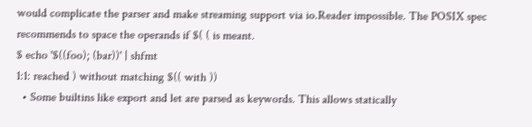would complicate the parser and make streaming support via io.Reader impossible. The POSIX spec recommends to space the operands if $( ( is meant.
$ echo '$((foo); (bar))' | shfmt
1:1: reached ) without matching $(( with ))
  • Some builtins like export and let are parsed as keywords. This allows statically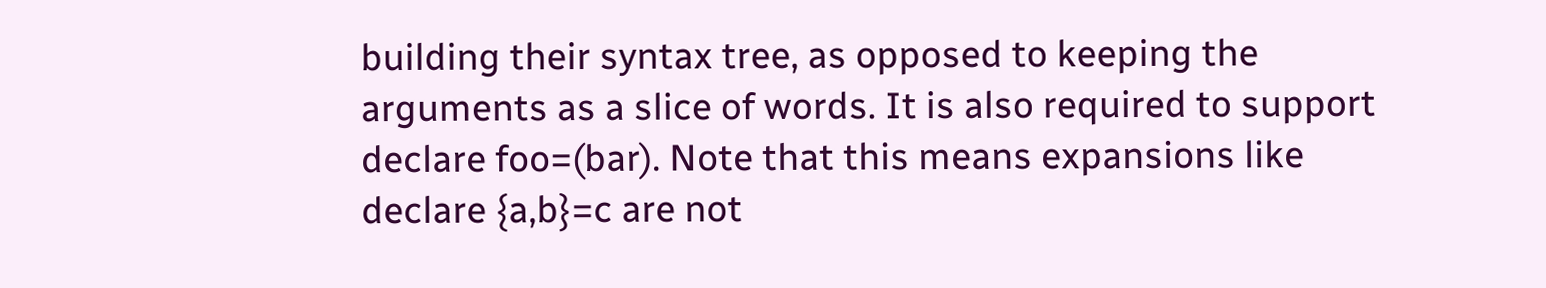building their syntax tree, as opposed to keeping the arguments as a slice of words. It is also required to support declare foo=(bar). Note that this means expansions like declare {a,b}=c are not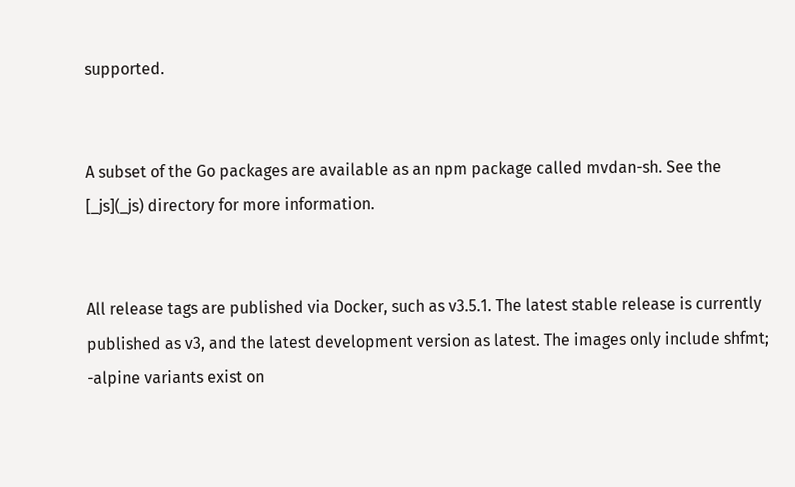supported.


A subset of the Go packages are available as an npm package called mvdan-sh. See the [_js](_js) directory for more information.


All release tags are published via Docker, such as v3.5.1. The latest stable release is currently published as v3, and the latest development version as latest. The images only include shfmt; -alpine variants exist on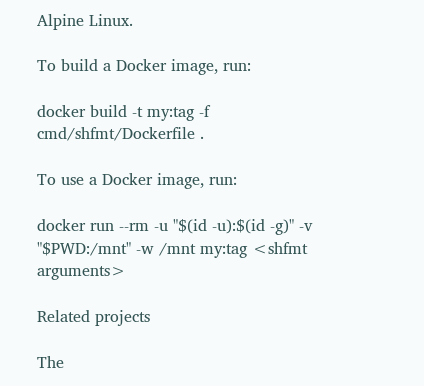Alpine Linux.

To build a Docker image, run:

docker build -t my:tag -f cmd/shfmt/Dockerfile .

To use a Docker image, run:

docker run --rm -u "$(id -u):$(id -g)" -v "$PWD:/mnt" -w /mnt my:tag <shfmt arguments>

Related projects

The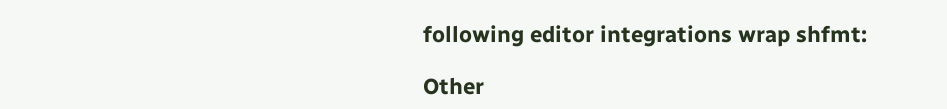following editor integrations wrap shfmt:

Other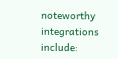noteworthy integrations include: